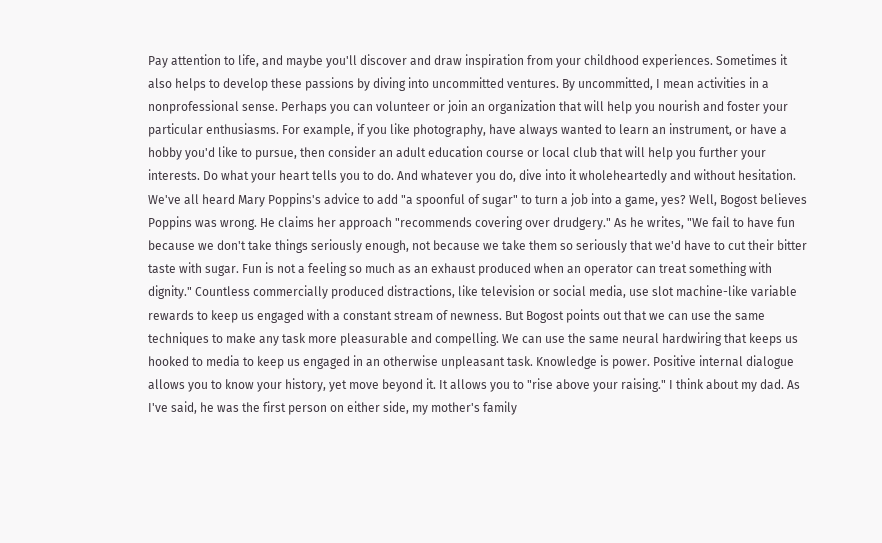Pay attention to life, and maybe you'll discover and draw inspiration from your childhood experiences. Sometimes it also helps to develop these passions by diving into uncommitted ventures. By uncommitted, I mean activities in a nonprofessional sense. Perhaps you can volunteer or join an organization that will help you nourish and foster your particular enthusiasms. For example, if you like photography, have always wanted to learn an instrument, or have a hobby you'd like to pursue, then consider an adult education course or local club that will help you further your interests. Do what your heart tells you to do. And whatever you do, dive into it wholeheartedly and without hesitation. We've all heard Mary Poppins's advice to add "a spoonful of sugar" to turn a job into a game, yes? Well, Bogost believes Poppins was wrong. He claims her approach "recommends covering over drudgery." As he writes, "We fail to have fun because we don't take things seriously enough, not because we take them so seriously that we'd have to cut their bitter taste with sugar. Fun is not a feeling so much as an exhaust produced when an operator can treat something with dignity." Countless commercially produced distractions, like television or social media, use slot machine-like variable rewards to keep us engaged with a constant stream of newness. But Bogost points out that we can use the same techniques to make any task more pleasurable and compelling. We can use the same neural hardwiring that keeps us hooked to media to keep us engaged in an otherwise unpleasant task. Knowledge is power. Positive internal dialogue allows you to know your history, yet move beyond it. It allows you to "rise above your raising." I think about my dad. As I've said, he was the first person on either side, my mother's family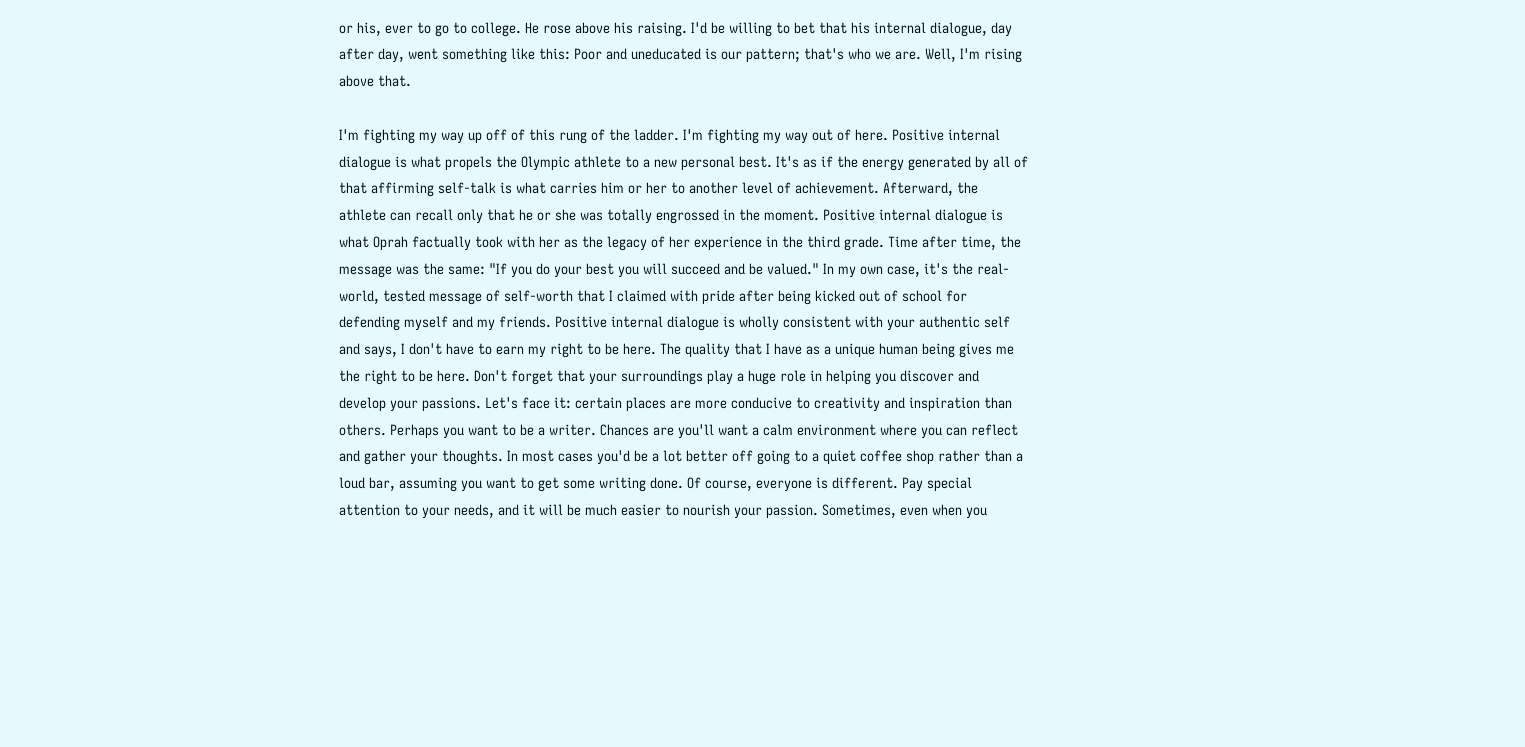or his, ever to go to college. He rose above his raising. I'd be willing to bet that his internal dialogue, day after day, went something like this: Poor and uneducated is our pattern; that's who we are. Well, I'm rising above that.

I'm fighting my way up off of this rung of the ladder. I'm fighting my way out of here. Positive internal dialogue is what propels the Olympic athlete to a new personal best. It's as if the energy generated by all of that affirming self-talk is what carries him or her to another level of achievement. Afterward, the athlete can recall only that he or she was totally engrossed in the moment. Positive internal dialogue is what Oprah factually took with her as the legacy of her experience in the third grade. Time after time, the message was the same: "If you do your best you will succeed and be valued." In my own case, it's the real-world, tested message of self-worth that I claimed with pride after being kicked out of school for defending myself and my friends. Positive internal dialogue is wholly consistent with your authentic self and says, I don't have to earn my right to be here. The quality that I have as a unique human being gives me the right to be here. Don't forget that your surroundings play a huge role in helping you discover and develop your passions. Let's face it: certain places are more conducive to creativity and inspiration than others. Perhaps you want to be a writer. Chances are you'll want a calm environment where you can reflect and gather your thoughts. In most cases you'd be a lot better off going to a quiet coffee shop rather than a loud bar, assuming you want to get some writing done. Of course, everyone is different. Pay special attention to your needs, and it will be much easier to nourish your passion. Sometimes, even when you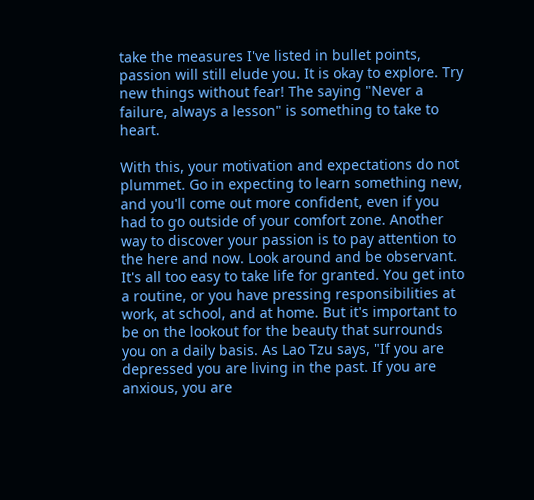take the measures I've listed in bullet points, passion will still elude you. It is okay to explore. Try new things without fear! The saying "Never a failure, always a lesson" is something to take to heart.

With this, your motivation and expectations do not plummet. Go in expecting to learn something new, and you'll come out more confident, even if you had to go outside of your comfort zone. Another way to discover your passion is to pay attention to the here and now. Look around and be observant. It's all too easy to take life for granted. You get into a routine, or you have pressing responsibilities at work, at school, and at home. But it's important to be on the lookout for the beauty that surrounds you on a daily basis. As Lao Tzu says, "If you are depressed you are living in the past. If you are anxious, you are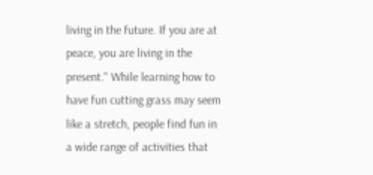living in the future. If you are at peace, you are living in the present." While learning how to have fun cutting grass may seem like a stretch, people find fun in a wide range of activities that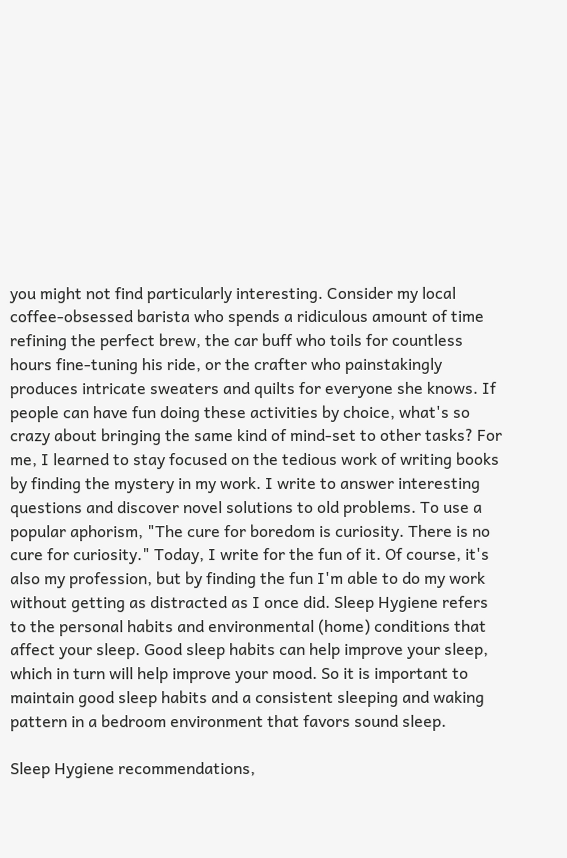you might not find particularly interesting. Consider my local coffee-obsessed barista who spends a ridiculous amount of time refining the perfect brew, the car buff who toils for countless hours fine-tuning his ride, or the crafter who painstakingly produces intricate sweaters and quilts for everyone she knows. If people can have fun doing these activities by choice, what's so crazy about bringing the same kind of mind-set to other tasks? For me, I learned to stay focused on the tedious work of writing books by finding the mystery in my work. I write to answer interesting questions and discover novel solutions to old problems. To use a popular aphorism, "The cure for boredom is curiosity. There is no cure for curiosity." Today, I write for the fun of it. Of course, it's also my profession, but by finding the fun I'm able to do my work without getting as distracted as I once did. Sleep Hygiene refers to the personal habits and environmental (home) conditions that affect your sleep. Good sleep habits can help improve your sleep, which in turn will help improve your mood. So it is important to maintain good sleep habits and a consistent sleeping and waking pattern in a bedroom environment that favors sound sleep.

Sleep Hygiene recommendations,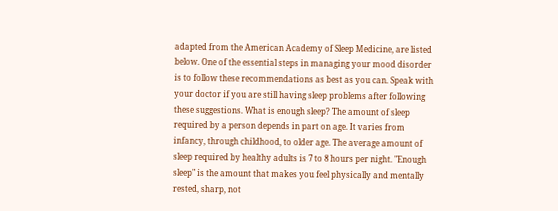adapted from the American Academy of Sleep Medicine, are listed below. One of the essential steps in managing your mood disorder is to follow these recommendations as best as you can. Speak with your doctor if you are still having sleep problems after following these suggestions. What is enough sleep? The amount of sleep required by a person depends in part on age. It varies from infancy, through childhood, to older age. The average amount of sleep required by healthy adults is 7 to 8 hours per night. "Enough sleep" is the amount that makes you feel physically and mentally rested, sharp, not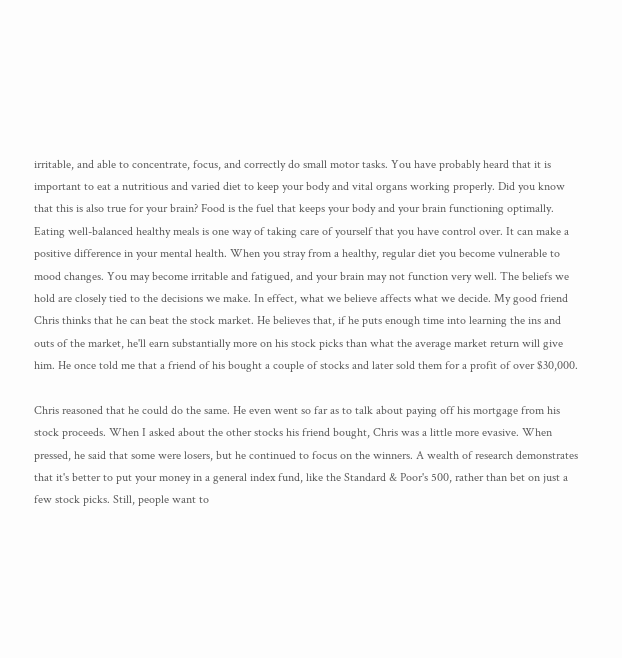irritable, and able to concentrate, focus, and correctly do small motor tasks. You have probably heard that it is important to eat a nutritious and varied diet to keep your body and vital organs working properly. Did you know that this is also true for your brain? Food is the fuel that keeps your body and your brain functioning optimally. Eating well-balanced healthy meals is one way of taking care of yourself that you have control over. It can make a positive difference in your mental health. When you stray from a healthy, regular diet you become vulnerable to mood changes. You may become irritable and fatigued, and your brain may not function very well. The beliefs we hold are closely tied to the decisions we make. In effect, what we believe affects what we decide. My good friend Chris thinks that he can beat the stock market. He believes that, if he puts enough time into learning the ins and outs of the market, he'll earn substantially more on his stock picks than what the average market return will give him. He once told me that a friend of his bought a couple of stocks and later sold them for a profit of over $30,000.

Chris reasoned that he could do the same. He even went so far as to talk about paying off his mortgage from his stock proceeds. When I asked about the other stocks his friend bought, Chris was a little more evasive. When pressed, he said that some were losers, but he continued to focus on the winners. A wealth of research demonstrates that it's better to put your money in a general index fund, like the Standard & Poor's 500, rather than bet on just a few stock picks. Still, people want to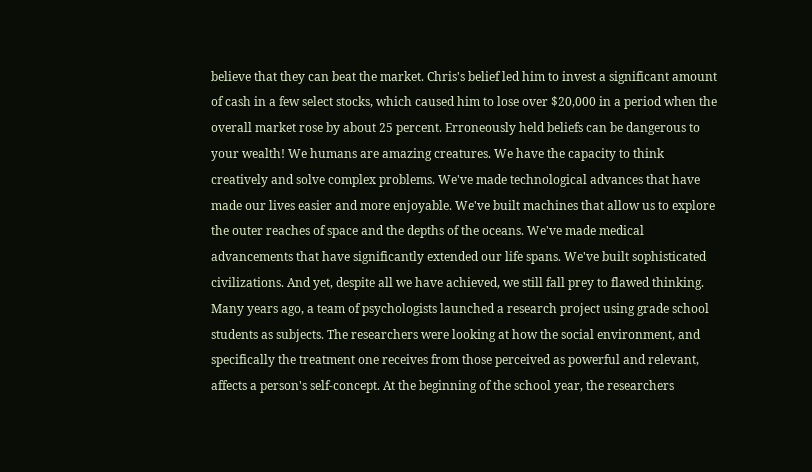believe that they can beat the market. Chris's belief led him to invest a significant amount of cash in a few select stocks, which caused him to lose over $20,000 in a period when the overall market rose by about 25 percent. Erroneously held beliefs can be dangerous to your wealth! We humans are amazing creatures. We have the capacity to think creatively and solve complex problems. We've made technological advances that have made our lives easier and more enjoyable. We've built machines that allow us to explore the outer reaches of space and the depths of the oceans. We've made medical advancements that have significantly extended our life spans. We've built sophisticated civilizations. And yet, despite all we have achieved, we still fall prey to flawed thinking. Many years ago, a team of psychologists launched a research project using grade school students as subjects. The researchers were looking at how the social environment, and specifically the treatment one receives from those perceived as powerful and relevant, affects a person's self-concept. At the beginning of the school year, the researchers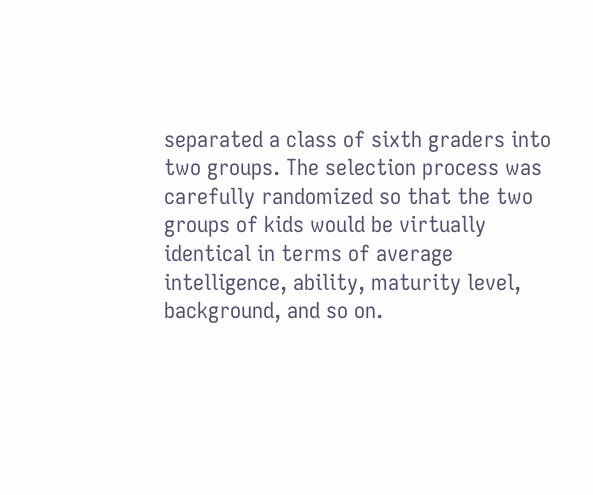separated a class of sixth graders into two groups. The selection process was carefully randomized so that the two groups of kids would be virtually identical in terms of average intelligence, ability, maturity level, background, and so on.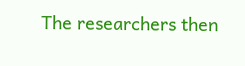The researchers then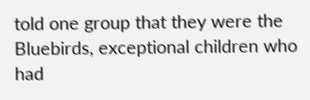told one group that they were the Bluebirds, exceptional children who had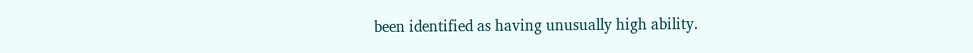been identified as having unusually high ability.